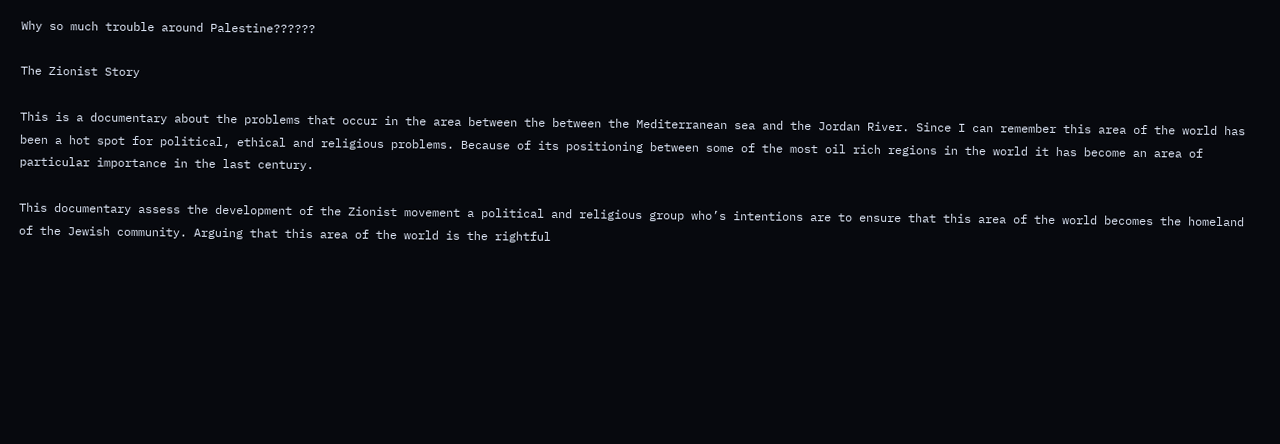Why so much trouble around Palestine??????

The Zionist Story

This is a documentary about the problems that occur in the area between the between the Mediterranean sea and the Jordan River. Since I can remember this area of the world has been a hot spot for political, ethical and religious problems. Because of its positioning between some of the most oil rich regions in the world it has become an area of particular importance in the last century.

This documentary assess the development of the Zionist movement a political and religious group who’s intentions are to ensure that this area of the world becomes the homeland of the Jewish community. Arguing that this area of the world is the rightful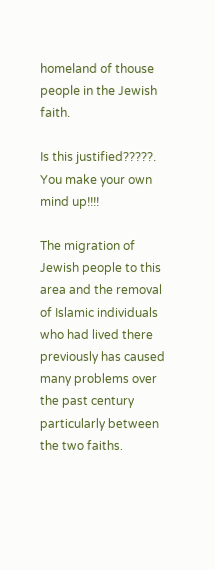homeland of thouse people in the Jewish faith.

Is this justified?????. You make your own mind up!!!!

The migration of Jewish people to this area and the removal of Islamic individuals who had lived there previously has caused many problems over the past century particularly between the two faiths.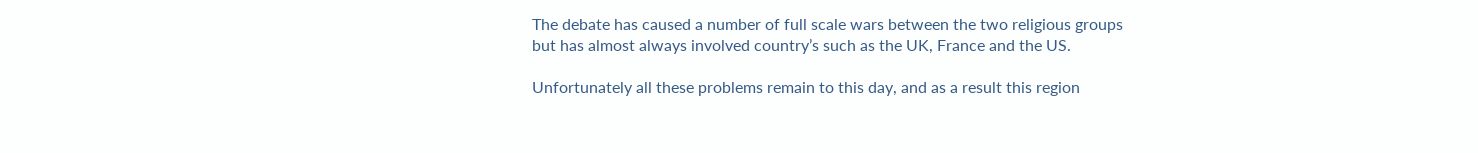The debate has caused a number of full scale wars between the two religious groups but has almost always involved country’s such as the UK, France and the US.

Unfortunately all these problems remain to this day, and as a result this region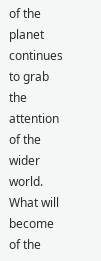of the planet continues to grab the attention of the wider world. What will become of the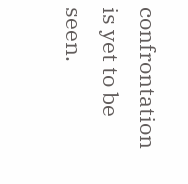confrontation is yet to be seen.